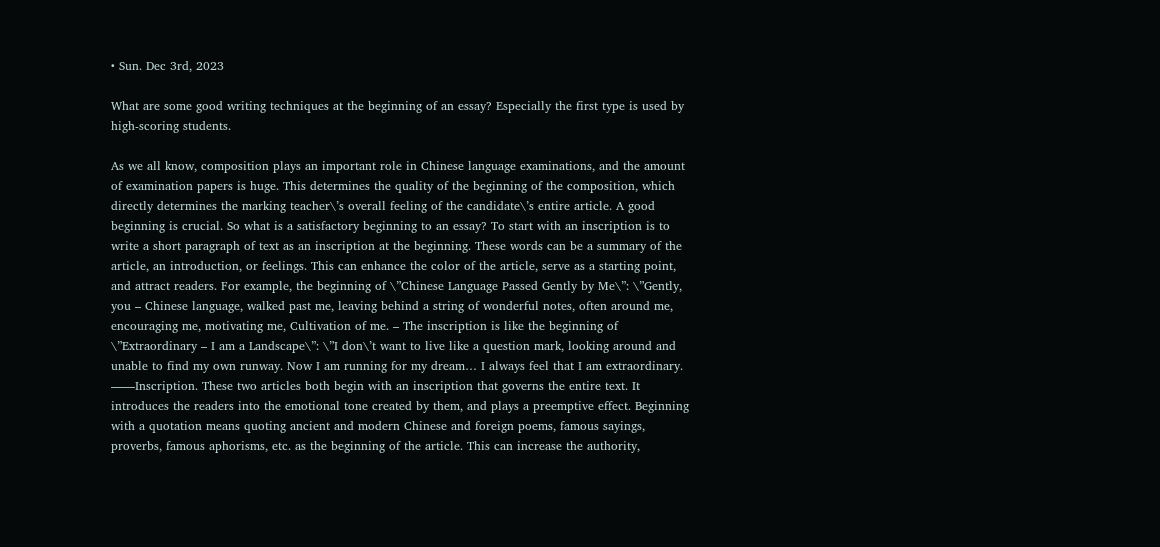• Sun. Dec 3rd, 2023

What are some good writing techniques at the beginning of an essay? Especially the first type is used by high-scoring students.

As we all know, composition plays an important role in Chinese language examinations, and the amount of examination papers is huge. This determines the quality of the beginning of the composition, which directly determines the marking teacher\’s overall feeling of the candidate\’s entire article. A good beginning is crucial. So what is a satisfactory beginning to an essay? To start with an inscription is to write a short paragraph of text as an inscription at the beginning. These words can be a summary of the article, an introduction, or feelings. This can enhance the color of the article, serve as a starting point, and attract readers. For example, the beginning of \”Chinese Language Passed Gently by Me\”: \”Gently, you – Chinese language, walked past me, leaving behind a string of wonderful notes, often around me, encouraging me, motivating me, Cultivation of me. – The inscription is like the beginning of \”Extraordinary – I am a Landscape\”: \”I don\’t want to live like a question mark, looking around and unable to find my own runway. Now I am running for my dream… I always feel that I am extraordinary. ——Inscription. These two articles both begin with an inscription that governs the entire text. It introduces the readers into the emotional tone created by them, and plays a preemptive effect. Beginning with a quotation means quoting ancient and modern Chinese and foreign poems, famous sayings, proverbs, famous aphorisms, etc. as the beginning of the article. This can increase the authority,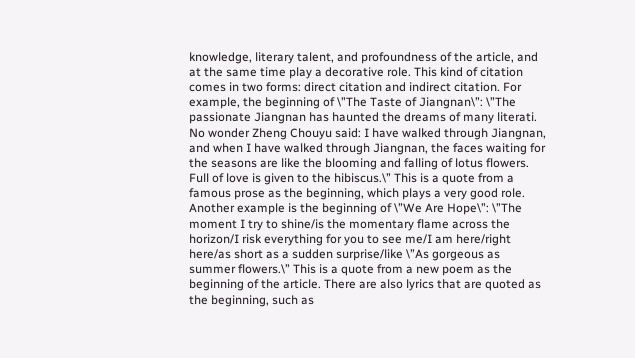knowledge, literary talent, and profoundness of the article, and at the same time play a decorative role. This kind of citation comes in two forms: direct citation and indirect citation. For example, the beginning of \”The Taste of Jiangnan\”: \”The passionate Jiangnan has haunted the dreams of many literati. No wonder Zheng Chouyu said: I have walked through Jiangnan, and when I have walked through Jiangnan, the faces waiting for the seasons are like the blooming and falling of lotus flowers. Full of love is given to the hibiscus.\” This is a quote from a famous prose as the beginning, which plays a very good role. Another example is the beginning of \”We Are Hope\”: \”The moment I try to shine/is the momentary flame across the horizon/I risk everything for you to see me/I am here/right here/as short as a sudden surprise/like \”As gorgeous as summer flowers.\” This is a quote from a new poem as the beginning of the article. There are also lyrics that are quoted as the beginning, such as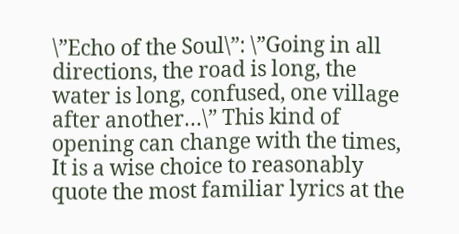\”Echo of the Soul\”: \”Going in all directions, the road is long, the water is long, confused, one village after another…\” This kind of opening can change with the times, It is a wise choice to reasonably quote the most familiar lyrics at the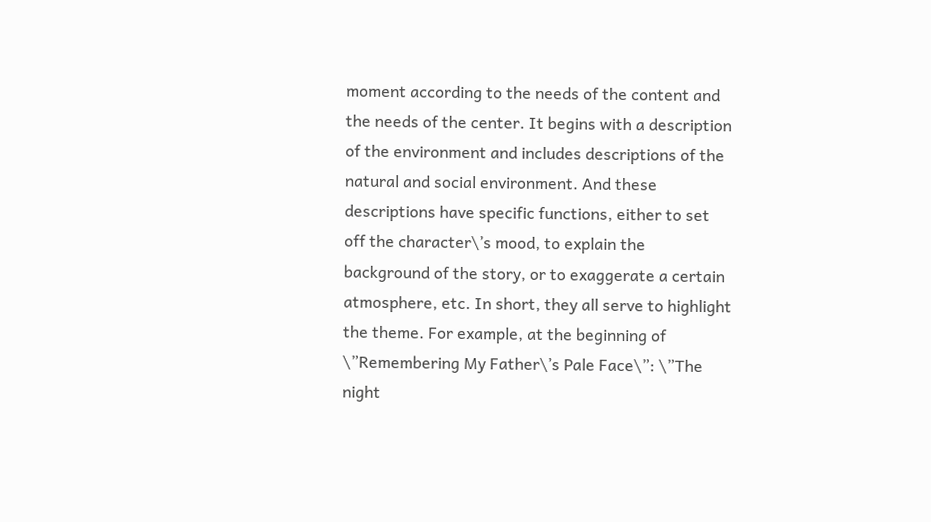moment according to the needs of the content and the needs of the center. It begins with a description of the environment and includes descriptions of the natural and social environment. And these descriptions have specific functions, either to set off the character\’s mood, to explain the background of the story, or to exaggerate a certain atmosphere, etc. In short, they all serve to highlight the theme. For example, at the beginning of \”Remembering My Father\’s Pale Face\”: \”The night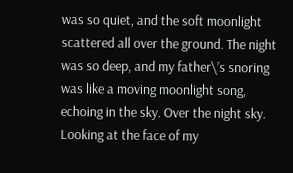was so quiet, and the soft moonlight scattered all over the ground. The night was so deep, and my father\’s snoring was like a moving moonlight song, echoing in the sky. Over the night sky. Looking at the face of my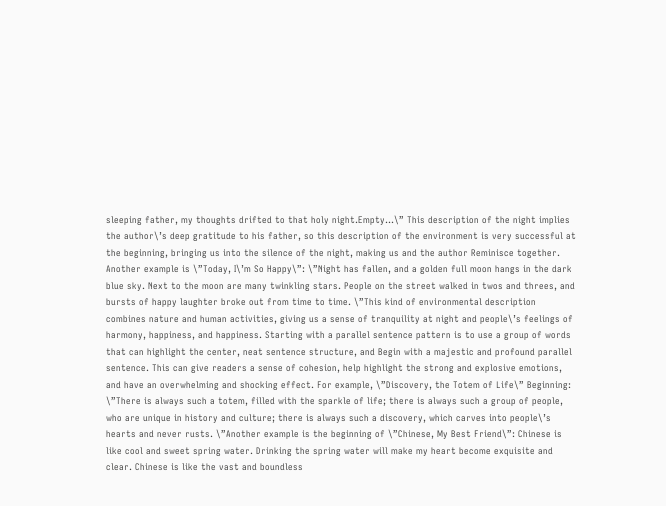sleeping father, my thoughts drifted to that holy night.Empty…\” This description of the night implies the author\’s deep gratitude to his father, so this description of the environment is very successful at the beginning, bringing us into the silence of the night, making us and the author Reminisce together. Another example is \”Today, I\’m So Happy\”: \”Night has fallen, and a golden full moon hangs in the dark blue sky. Next to the moon are many twinkling stars. People on the street walked in twos and threes, and bursts of happy laughter broke out from time to time. \”This kind of environmental description combines nature and human activities, giving us a sense of tranquility at night and people\’s feelings of harmony, happiness, and happiness. Starting with a parallel sentence pattern is to use a group of words that can highlight the center, neat sentence structure, and Begin with a majestic and profound parallel sentence. This can give readers a sense of cohesion, help highlight the strong and explosive emotions, and have an overwhelming and shocking effect. For example, \”Discovery, the Totem of Life\” Beginning: \”There is always such a totem, filled with the sparkle of life; there is always such a group of people, who are unique in history and culture; there is always such a discovery, which carves into people\’s hearts and never rusts. \”Another example is the beginning of \”Chinese, My Best Friend\”: Chinese is like cool and sweet spring water. Drinking the spring water will make my heart become exquisite and clear. Chinese is like the vast and boundless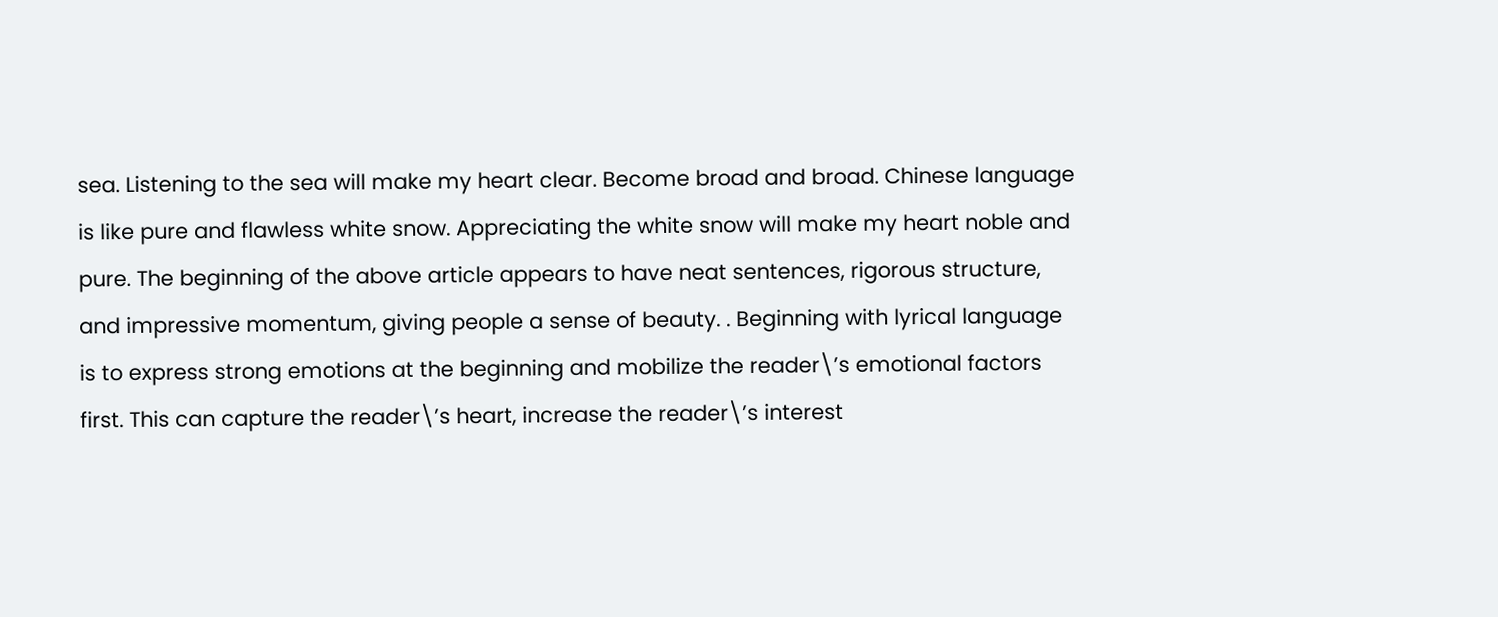sea. Listening to the sea will make my heart clear. Become broad and broad. Chinese language is like pure and flawless white snow. Appreciating the white snow will make my heart noble and pure. The beginning of the above article appears to have neat sentences, rigorous structure, and impressive momentum, giving people a sense of beauty. . Beginning with lyrical language is to express strong emotions at the beginning and mobilize the reader\’s emotional factors first. This can capture the reader\’s heart, increase the reader\’s interest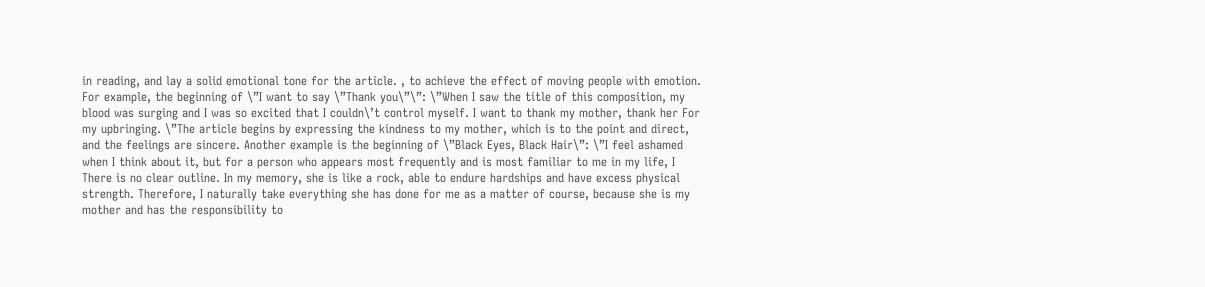in reading, and lay a solid emotional tone for the article. , to achieve the effect of moving people with emotion. For example, the beginning of \”I want to say \”Thank you\”\”: \”When I saw the title of this composition, my blood was surging and I was so excited that I couldn\’t control myself. I want to thank my mother, thank her For my upbringing. \”The article begins by expressing the kindness to my mother, which is to the point and direct, and the feelings are sincere. Another example is the beginning of \”Black Eyes, Black Hair\”: \”I feel ashamed when I think about it, but for a person who appears most frequently and is most familiar to me in my life, I There is no clear outline. In my memory, she is like a rock, able to endure hardships and have excess physical strength. Therefore, I naturally take everything she has done for me as a matter of course, because she is my mother and has the responsibility to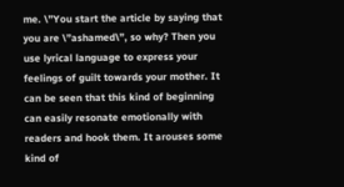me. \”You start the article by saying that you are \”ashamed\”, so why? Then you use lyrical language to express your feelings of guilt towards your mother. It can be seen that this kind of beginning can easily resonate emotionally with readers and hook them. It arouses some kind of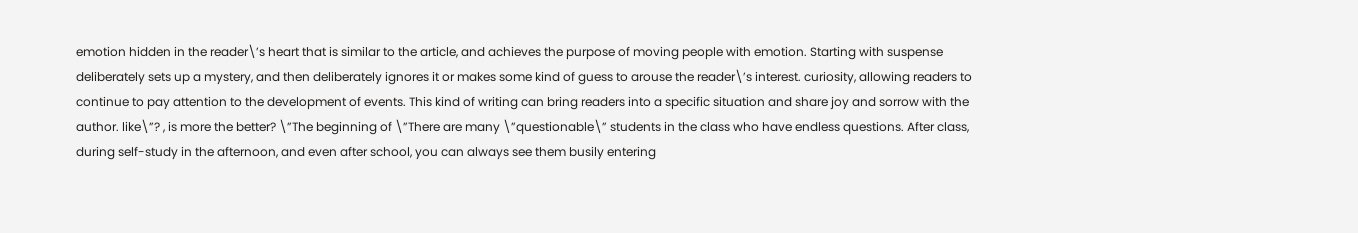emotion hidden in the reader\’s heart that is similar to the article, and achieves the purpose of moving people with emotion. Starting with suspense deliberately sets up a mystery, and then deliberately ignores it or makes some kind of guess to arouse the reader\’s interest. curiosity, allowing readers to continue to pay attention to the development of events. This kind of writing can bring readers into a specific situation and share joy and sorrow with the author. like\”? , is more the better? \”The beginning of \”There are many \”questionable\” students in the class who have endless questions. After class, during self-study in the afternoon, and even after school, you can always see them busily entering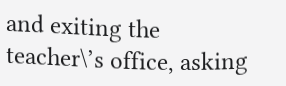and exiting the teacher\’s office, asking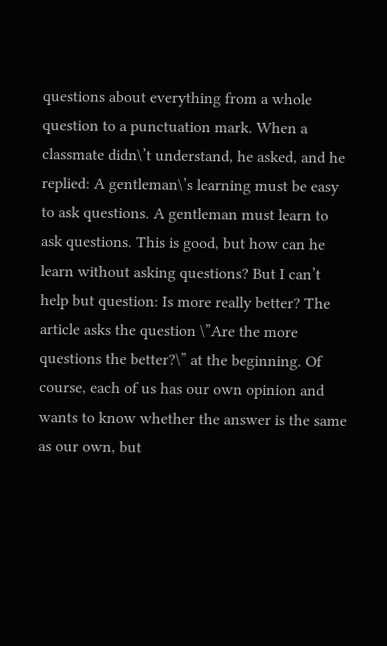questions about everything from a whole question to a punctuation mark. When a classmate didn\’t understand, he asked, and he replied: A gentleman\’s learning must be easy to ask questions. A gentleman must learn to ask questions. This is good, but how can he learn without asking questions? But I can’t help but question: Is more really better? The article asks the question \”Are the more questions the better?\” at the beginning. Of course, each of us has our own opinion and wants to know whether the answer is the same as our own, but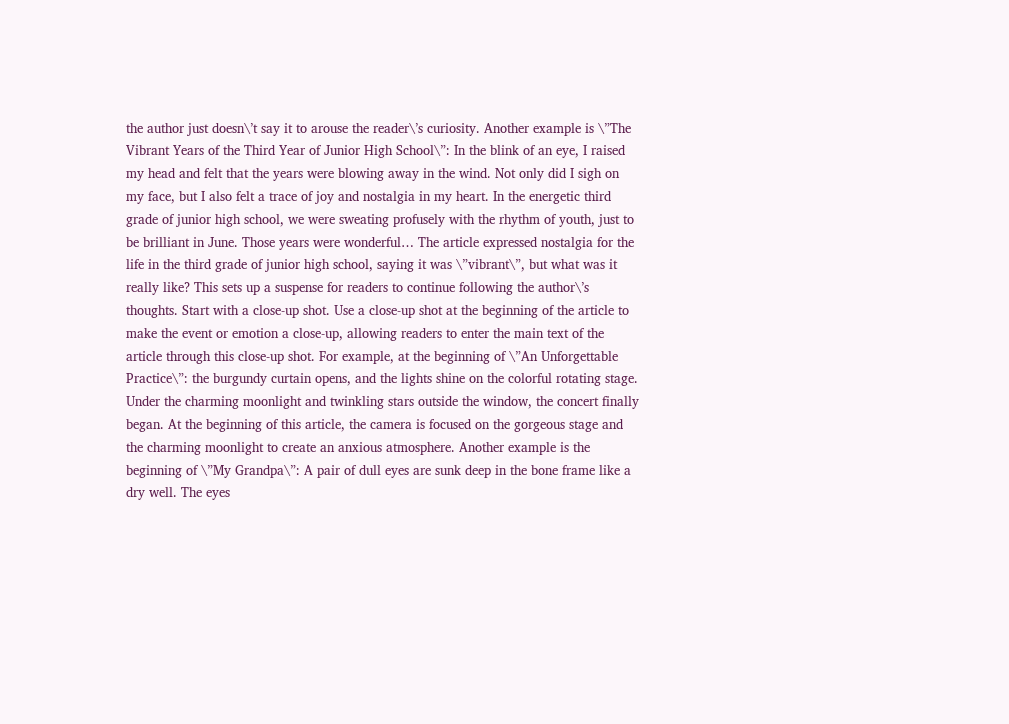the author just doesn\’t say it to arouse the reader\’s curiosity. Another example is \”The Vibrant Years of the Third Year of Junior High School\”: In the blink of an eye, I raised my head and felt that the years were blowing away in the wind. Not only did I sigh on my face, but I also felt a trace of joy and nostalgia in my heart. In the energetic third grade of junior high school, we were sweating profusely with the rhythm of youth, just to be brilliant in June. Those years were wonderful… The article expressed nostalgia for the life in the third grade of junior high school, saying it was \”vibrant\”, but what was it really like? This sets up a suspense for readers to continue following the author\’s thoughts. Start with a close-up shot. Use a close-up shot at the beginning of the article to make the event or emotion a close-up, allowing readers to enter the main text of the article through this close-up shot. For example, at the beginning of \”An Unforgettable Practice\”: the burgundy curtain opens, and the lights shine on the colorful rotating stage. Under the charming moonlight and twinkling stars outside the window, the concert finally began. At the beginning of this article, the camera is focused on the gorgeous stage and the charming moonlight to create an anxious atmosphere. Another example is the beginning of \”My Grandpa\”: A pair of dull eyes are sunk deep in the bone frame like a dry well. The eyes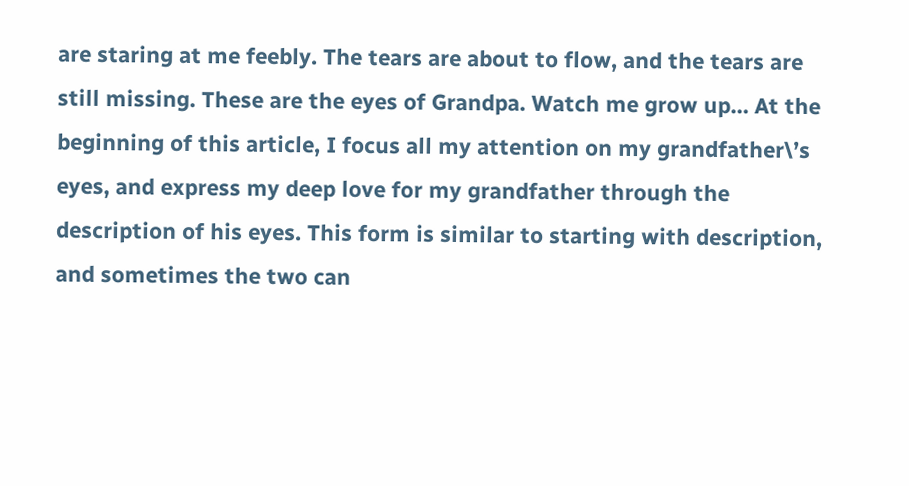are staring at me feebly. The tears are about to flow, and the tears are still missing. These are the eyes of Grandpa. Watch me grow up… At the beginning of this article, I focus all my attention on my grandfather\’s eyes, and express my deep love for my grandfather through the description of his eyes. This form is similar to starting with description, and sometimes the two can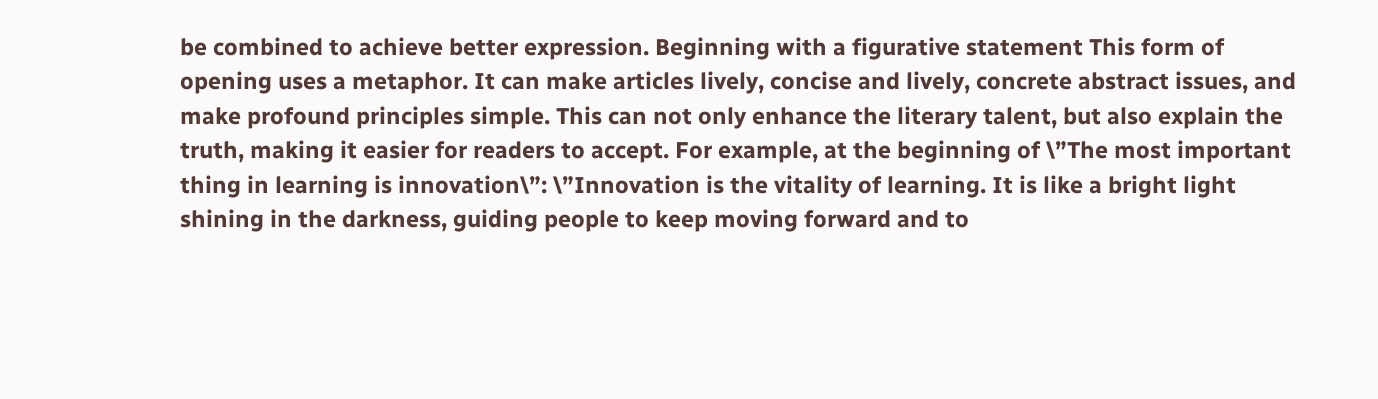be combined to achieve better expression. Beginning with a figurative statement This form of opening uses a metaphor. It can make articles lively, concise and lively, concrete abstract issues, and make profound principles simple. This can not only enhance the literary talent, but also explain the truth, making it easier for readers to accept. For example, at the beginning of \”The most important thing in learning is innovation\”: \”Innovation is the vitality of learning. It is like a bright light shining in the darkness, guiding people to keep moving forward and to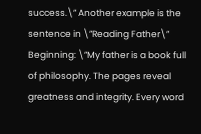success.\” Another example is the sentence in \”Reading Father\” Beginning: \”My father is a book full of philosophy. The pages reveal greatness and integrity. Every word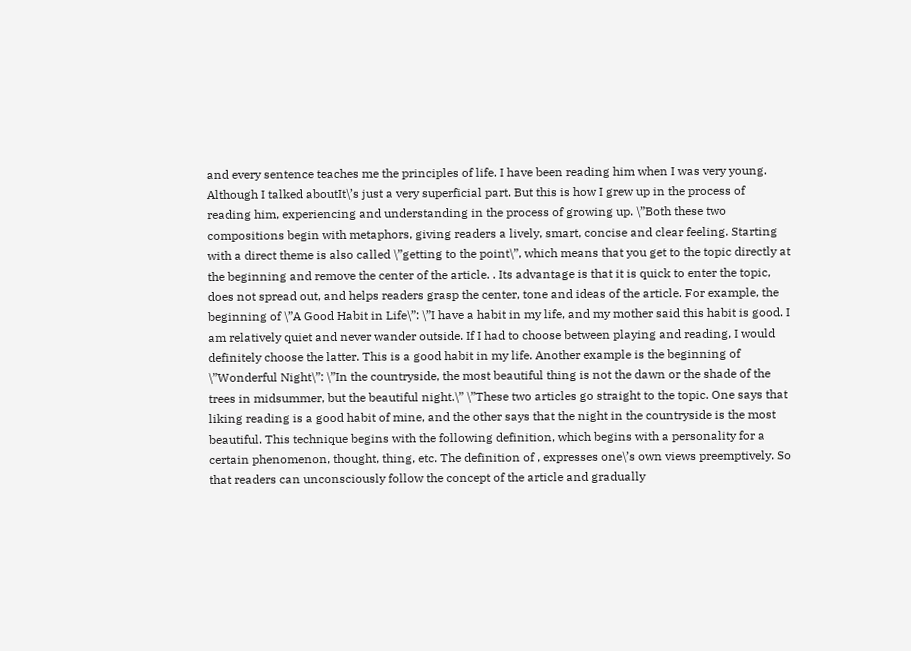and every sentence teaches me the principles of life. I have been reading him when I was very young. Although I talked aboutIt\’s just a very superficial part. But this is how I grew up in the process of reading him, experiencing and understanding in the process of growing up. \”Both these two compositions begin with metaphors, giving readers a lively, smart, concise and clear feeling. Starting with a direct theme is also called \”getting to the point\”, which means that you get to the topic directly at the beginning and remove the center of the article. . Its advantage is that it is quick to enter the topic, does not spread out, and helps readers grasp the center, tone and ideas of the article. For example, the beginning of \”A Good Habit in Life\”: \”I have a habit in my life, and my mother said this habit is good. I am relatively quiet and never wander outside. If I had to choose between playing and reading, I would definitely choose the latter. This is a good habit in my life. Another example is the beginning of \”Wonderful Night\”: \”In the countryside, the most beautiful thing is not the dawn or the shade of the trees in midsummer, but the beautiful night.\” \”These two articles go straight to the topic. One says that liking reading is a good habit of mine, and the other says that the night in the countryside is the most beautiful. This technique begins with the following definition, which begins with a personality for a certain phenomenon, thought, thing, etc. The definition of , expresses one\’s own views preemptively. So that readers can unconsciously follow the concept of the article and gradually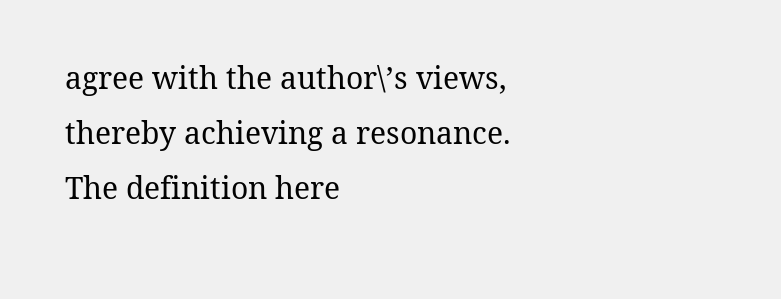agree with the author\’s views, thereby achieving a resonance. The definition here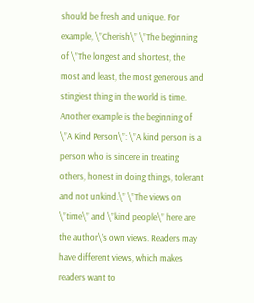should be fresh and unique. For example, \”Cherish\” \”The beginning of \”The longest and shortest, the most and least, the most generous and stingiest thing in the world is time. Another example is the beginning of \”A Kind Person\”: \”A kind person is a person who is sincere in treating others, honest in doing things, tolerant and not unkind.\” \”The views on \”time\” and \”kind people\” here are the author\’s own views. Readers may have different views, which makes readers want to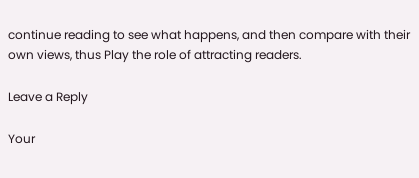continue reading to see what happens, and then compare with their own views, thus Play the role of attracting readers.

Leave a Reply

Your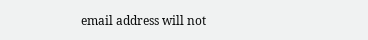email address will not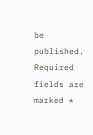be published. Required fields are marked *